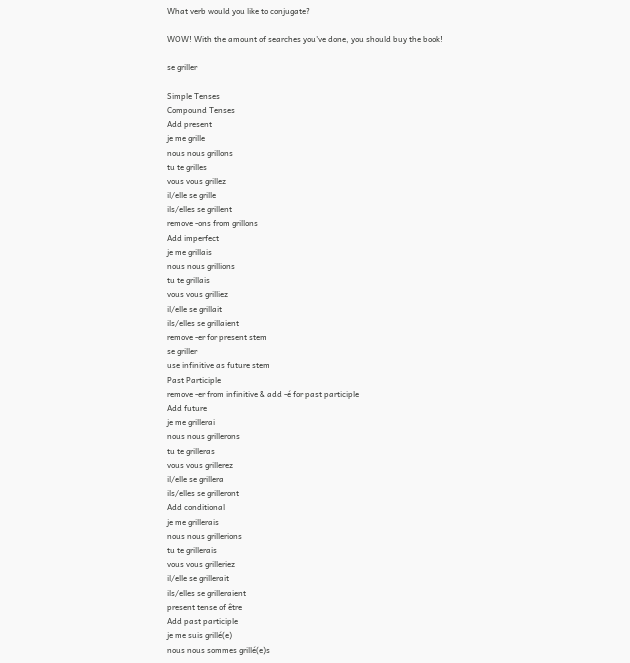What verb would you like to conjugate?

WOW! With the amount of searches you've done, you should buy the book!

se griller

Simple Tenses
Compound Tenses
Add present
je me grille
nous nous grillons
tu te grilles
vous vous grillez
il/elle se grille
ils/elles se grillent
remove -ons from grillons
Add imperfect
je me grillais
nous nous grillions
tu te grillais
vous vous grilliez
il/elle se grillait
ils/elles se grillaient
remove -er for present stem
se griller
use infinitive as future stem
Past Participle
remove -er from infinitive & add -é for past participle
Add future
je me grillerai
nous nous grillerons
tu te grilleras
vous vous grillerez
il/elle se grillera
ils/elles se grilleront
Add conditional
je me grillerais
nous nous grillerions
tu te grillerais
vous vous grilleriez
il/elle se grillerait
ils/elles se grilleraient
present tense of être
Add past participle
je me suis grillé(e)
nous nous sommes grillé(e)s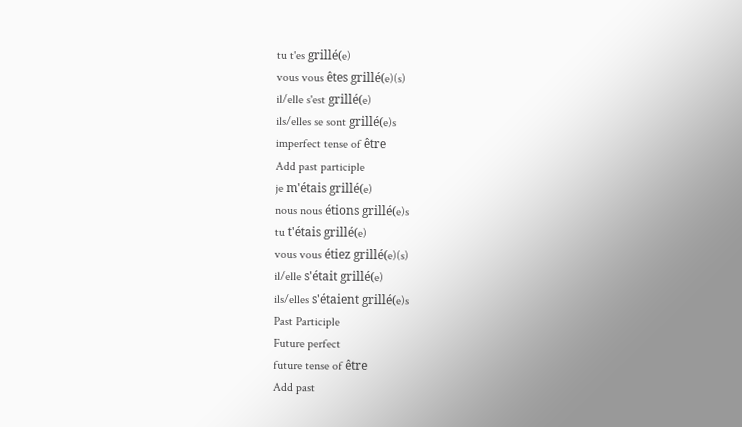tu t'es grillé(e)
vous vous êtes grillé(e)(s)
il/elle s'est grillé(e)
ils/elles se sont grillé(e)s
imperfect tense of être
Add past participle
je m'étais grillé(e)
nous nous étions grillé(e)s
tu t'étais grillé(e)
vous vous étiez grillé(e)(s)
il/elle s'était grillé(e)
ils/elles s'étaient grillé(e)s
Past Participle
Future perfect
future tense of être
Add past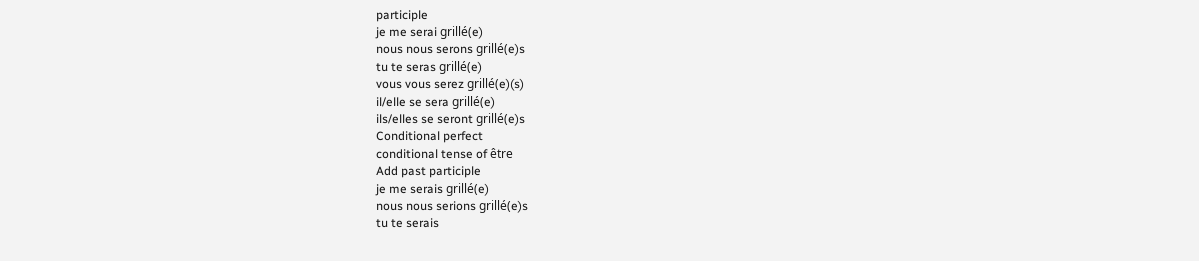participle
je me serai grillé(e)
nous nous serons grillé(e)s
tu te seras grillé(e)
vous vous serez grillé(e)(s)
il/elle se sera grillé(e)
ils/elles se seront grillé(e)s
Conditional perfect
conditional tense of être
Add past participle
je me serais grillé(e)
nous nous serions grillé(e)s
tu te serais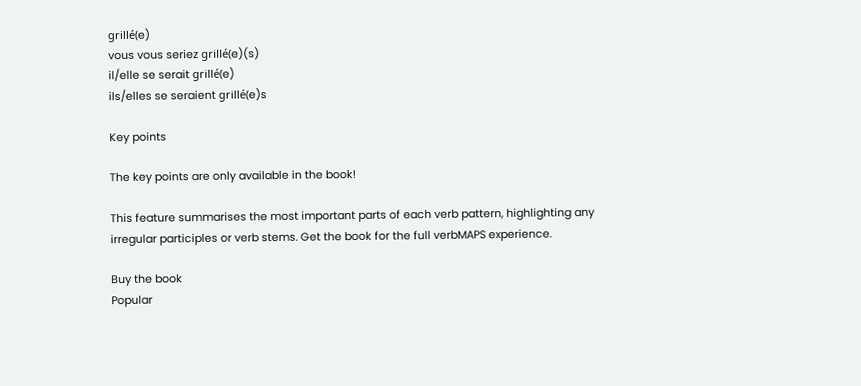grillé(e)
vous vous seriez grillé(e)(s)
il/elle se serait grillé(e)
ils/elles se seraient grillé(e)s

Key points

The key points are only available in the book!

This feature summarises the most important parts of each verb pattern, highlighting any irregular participles or verb stems. Get the book for the full verbMAPS experience.

Buy the book
Popular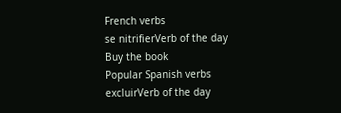French verbs
se nitrifierVerb of the day
Buy the book
Popular Spanish verbs
excluirVerb of the day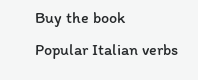Buy the book
Popular Italian verbs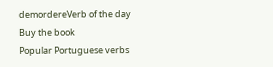demordereVerb of the day
Buy the book
Popular Portuguese verbs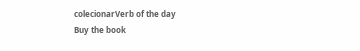colecionarVerb of the day
Buy the book